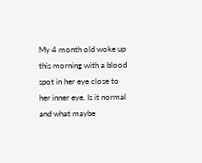My 4 month old woke up this morning with a blood spot in her eye close to her inner eye. Is it normal and what maybe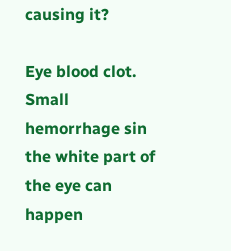causing it?

Eye blood clot. Small hemorrhage sin the white part of the eye can happen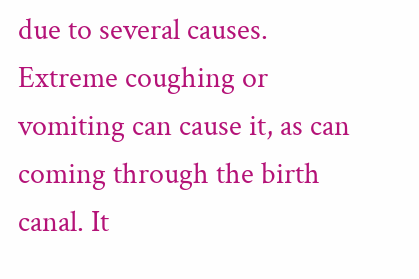due to several causes. Extreme coughing or vomiting can cause it, as can coming through the birth canal. It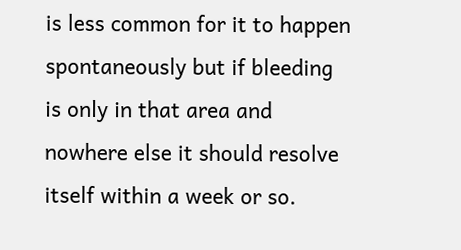is less common for it to happen spontaneously but if bleeding is only in that area and nowhere else it should resolve itself within a week or so.